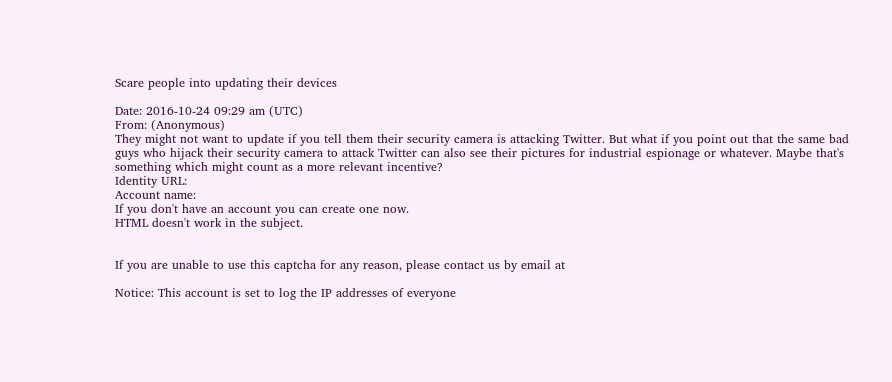Scare people into updating their devices

Date: 2016-10-24 09:29 am (UTC)
From: (Anonymous)
They might not want to update if you tell them their security camera is attacking Twitter. But what if you point out that the same bad guys who hijack their security camera to attack Twitter can also see their pictures for industrial espionage or whatever. Maybe that's something which might count as a more relevant incentive?
Identity URL:
Account name:
If you don't have an account you can create one now.
HTML doesn't work in the subject.


If you are unable to use this captcha for any reason, please contact us by email at

Notice: This account is set to log the IP addresses of everyone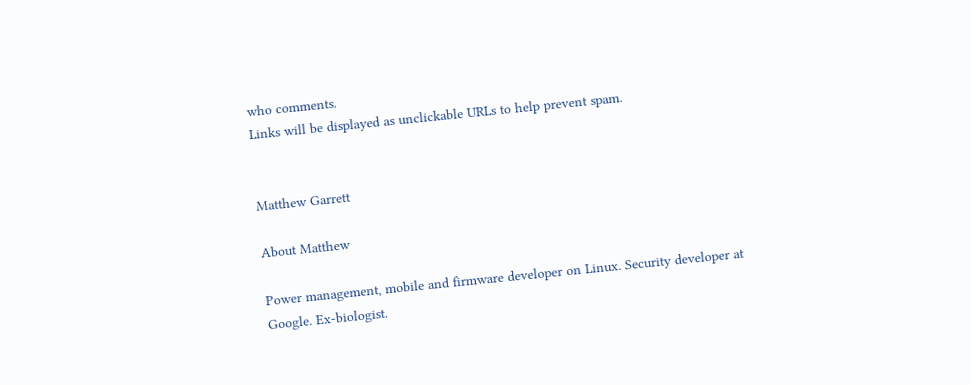who comments.
Links will be displayed as unclickable URLs to help prevent spam.


Matthew Garrett

About Matthew

Power management, mobile and firmware developer on Linux. Security developer at Google. Ex-biologist.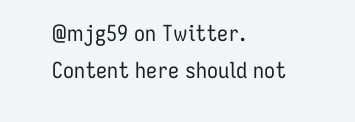@mjg59 on Twitter. Content here should not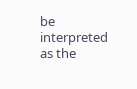be interpreted as the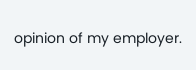opinion of my employer.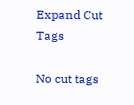Expand Cut Tags

No cut tags